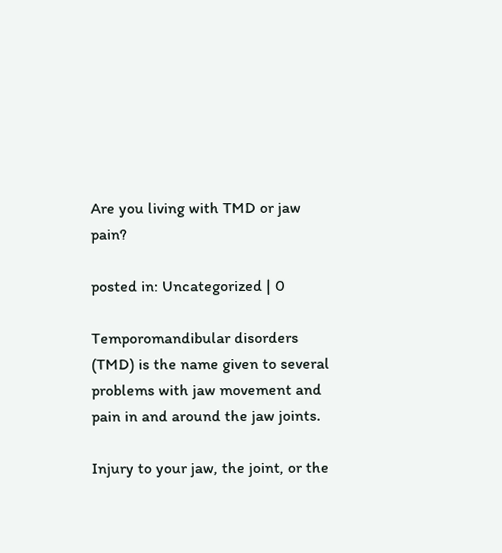Are you living with TMD or jaw pain?

posted in: Uncategorized | 0

Temporomandibular disorders (TMD) is the name given to several problems with jaw movement and pain in and around the jaw joints.

Injury to your jaw, the joint, or the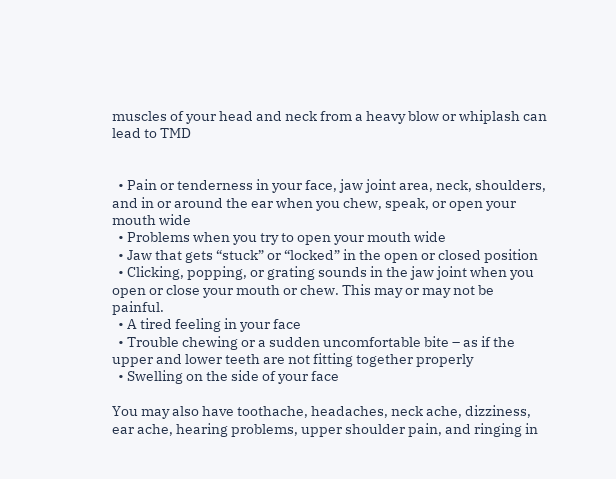muscles of your head and neck from a heavy blow or whiplash can lead to TMD


  • Pain or tenderness in your face, jaw joint area, neck, shoulders, and in or around the ear when you chew, speak, or open your mouth wide
  • Problems when you try to open your mouth wide
  • Jaw that gets “stuck” or “locked” in the open or closed position
  • Clicking, popping, or grating sounds in the jaw joint when you open or close your mouth or chew. This may or may not be painful.
  • A tired feeling in your face
  • Trouble chewing or a sudden uncomfortable bite – as if the upper and lower teeth are not fitting together properly
  • Swelling on the side of your face

You may also have toothache, headaches, neck ache, dizziness, ear ache, hearing problems, upper shoulder pain, and ringing in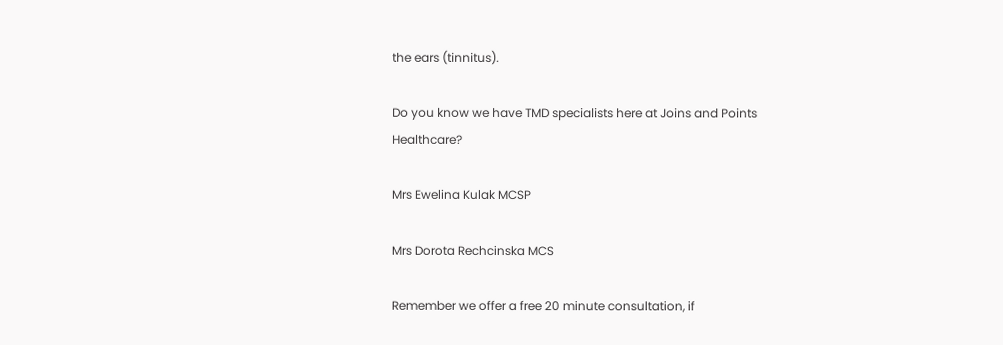the ears (tinnitus).

Do you know we have TMD specialists here at Joins and Points Healthcare?

Mrs Ewelina Kulak MCSP

Mrs Dorota Rechcinska MCS

Remember we offer a free 20 minute consultation, if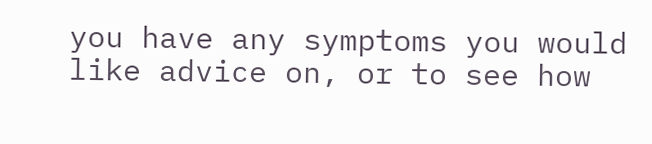you have any symptoms you would like advice on, or to see how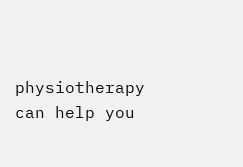physiotherapy can help you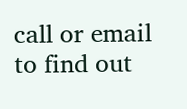call or email to find out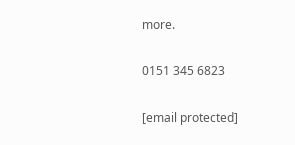more.

0151 345 6823

[email protected]